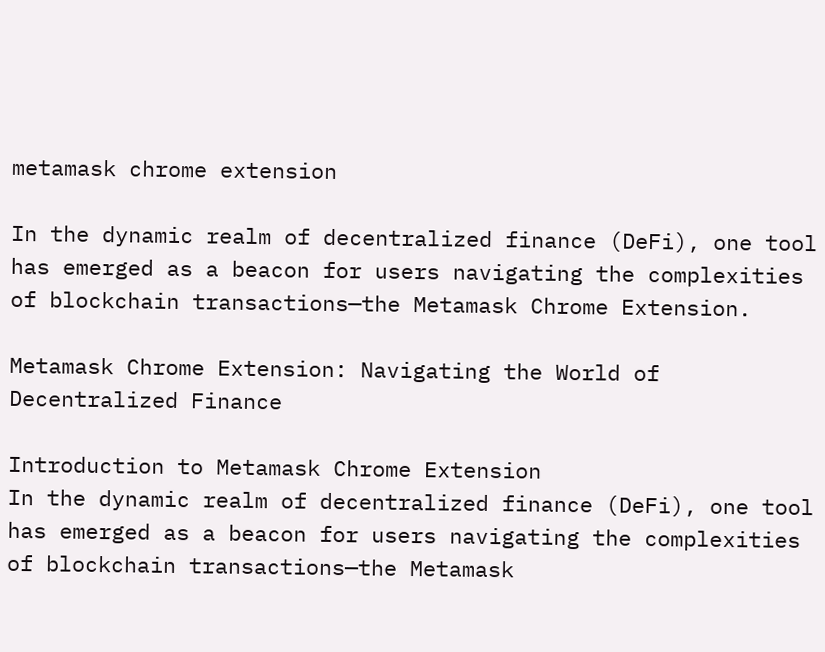metamask chrome extension

In the dynamic realm of decentralized finance (DeFi), one tool has emerged as a beacon for users navigating the complexities of blockchain transactions—the Metamask Chrome Extension.

Metamask Chrome Extension: Navigating the World of Decentralized Finance

Introduction to Metamask Chrome Extension
In the dynamic realm of decentralized finance (DeFi), one tool has emerged as a beacon for users navigating the complexities of blockchain transactions—the Metamask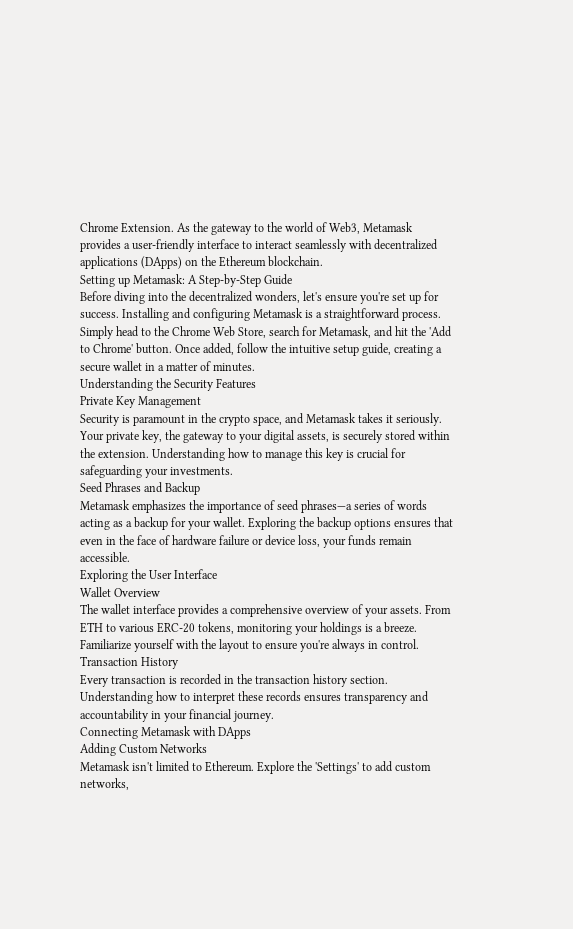Chrome Extension. As the gateway to the world of Web3, Metamask provides a user-friendly interface to interact seamlessly with decentralized applications (DApps) on the Ethereum blockchain.
Setting up Metamask: A Step-by-Step Guide
Before diving into the decentralized wonders, let's ensure you're set up for success. Installing and configuring Metamask is a straightforward process. Simply head to the Chrome Web Store, search for Metamask, and hit the 'Add to Chrome' button. Once added, follow the intuitive setup guide, creating a secure wallet in a matter of minutes.
Understanding the Security Features
Private Key Management
Security is paramount in the crypto space, and Metamask takes it seriously. Your private key, the gateway to your digital assets, is securely stored within the extension. Understanding how to manage this key is crucial for safeguarding your investments.
Seed Phrases and Backup
Metamask emphasizes the importance of seed phrases—a series of words acting as a backup for your wallet. Exploring the backup options ensures that even in the face of hardware failure or device loss, your funds remain accessible.
Exploring the User Interface
Wallet Overview
The wallet interface provides a comprehensive overview of your assets. From ETH to various ERC-20 tokens, monitoring your holdings is a breeze. Familiarize yourself with the layout to ensure you're always in control.
Transaction History
Every transaction is recorded in the transaction history section. Understanding how to interpret these records ensures transparency and accountability in your financial journey.
Connecting Metamask with DApps
Adding Custom Networks
Metamask isn't limited to Ethereum. Explore the 'Settings' to add custom networks,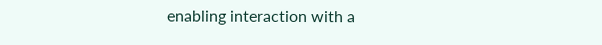enabling interaction with a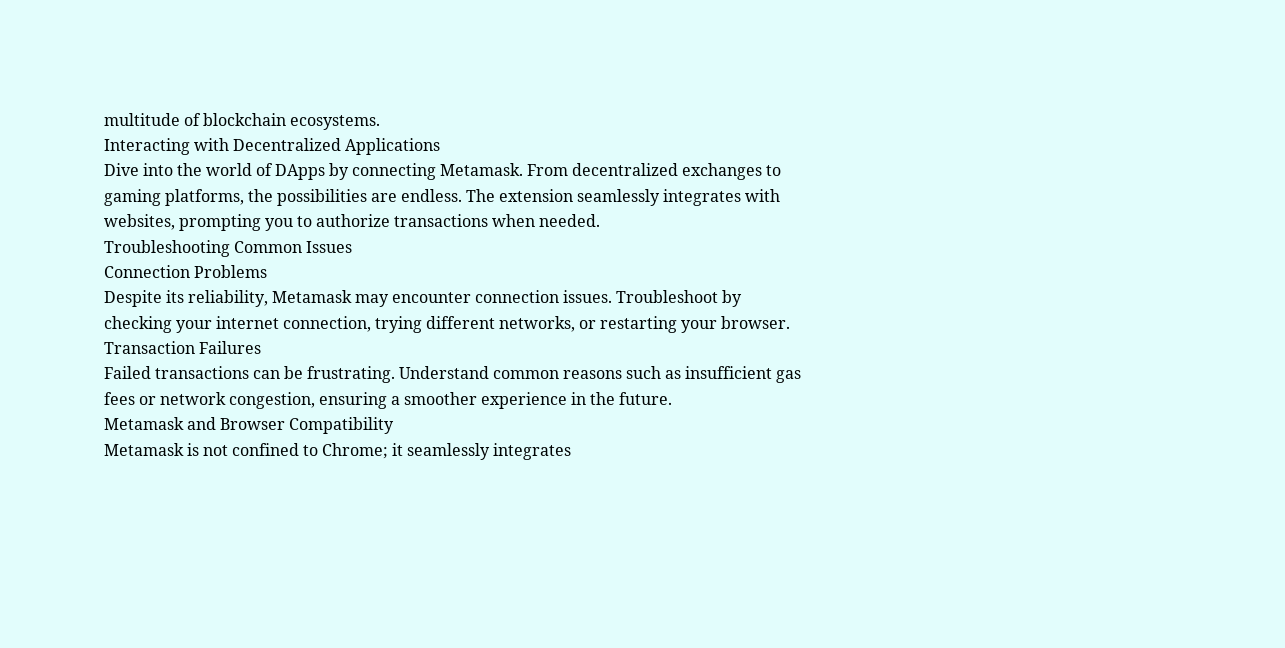multitude of blockchain ecosystems.
Interacting with Decentralized Applications
Dive into the world of DApps by connecting Metamask. From decentralized exchanges to gaming platforms, the possibilities are endless. The extension seamlessly integrates with websites, prompting you to authorize transactions when needed.
Troubleshooting Common Issues
Connection Problems
Despite its reliability, Metamask may encounter connection issues. Troubleshoot by checking your internet connection, trying different networks, or restarting your browser.
Transaction Failures
Failed transactions can be frustrating. Understand common reasons such as insufficient gas fees or network congestion, ensuring a smoother experience in the future.
Metamask and Browser Compatibility
Metamask is not confined to Chrome; it seamlessly integrates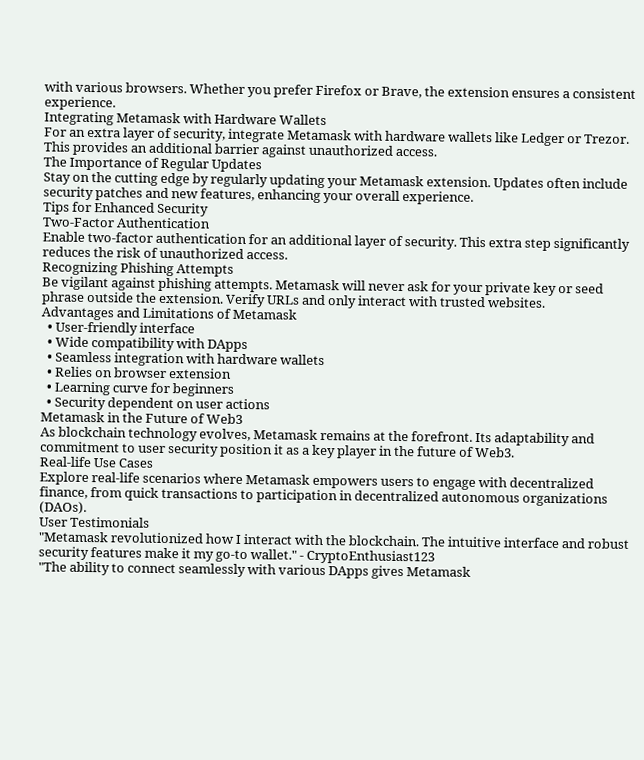with various browsers. Whether you prefer Firefox or Brave, the extension ensures a consistent experience.
Integrating Metamask with Hardware Wallets
For an extra layer of security, integrate Metamask with hardware wallets like Ledger or Trezor. This provides an additional barrier against unauthorized access.
The Importance of Regular Updates
Stay on the cutting edge by regularly updating your Metamask extension. Updates often include security patches and new features, enhancing your overall experience.
Tips for Enhanced Security
Two-Factor Authentication
Enable two-factor authentication for an additional layer of security. This extra step significantly reduces the risk of unauthorized access.
Recognizing Phishing Attempts
Be vigilant against phishing attempts. Metamask will never ask for your private key or seed phrase outside the extension. Verify URLs and only interact with trusted websites.
Advantages and Limitations of Metamask
  • User-friendly interface
  • Wide compatibility with DApps
  • Seamless integration with hardware wallets
  • Relies on browser extension
  • Learning curve for beginners
  • Security dependent on user actions
Metamask in the Future of Web3
As blockchain technology evolves, Metamask remains at the forefront. Its adaptability and commitment to user security position it as a key player in the future of Web3.
Real-life Use Cases
Explore real-life scenarios where Metamask empowers users to engage with decentralized finance, from quick transactions to participation in decentralized autonomous organizations (DAOs).
User Testimonials
"Metamask revolutionized how I interact with the blockchain. The intuitive interface and robust security features make it my go-to wallet." - CryptoEnthusiast123
"The ability to connect seamlessly with various DApps gives Metamask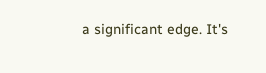a significant edge. It's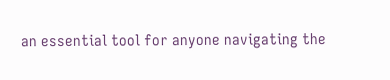an essential tool for anyone navigating the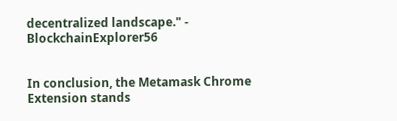decentralized landscape." - BlockchainExplorer56


In conclusion, the Metamask Chrome Extension stands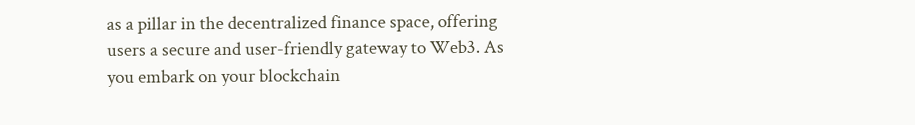as a pillar in the decentralized finance space, offering users a secure and user-friendly gateway to Web3. As you embark on your blockchain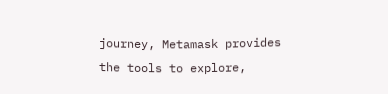journey, Metamask provides the tools to explore,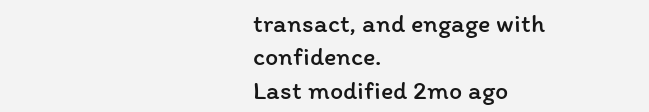transact, and engage with confidence.
Last modified 2mo ago